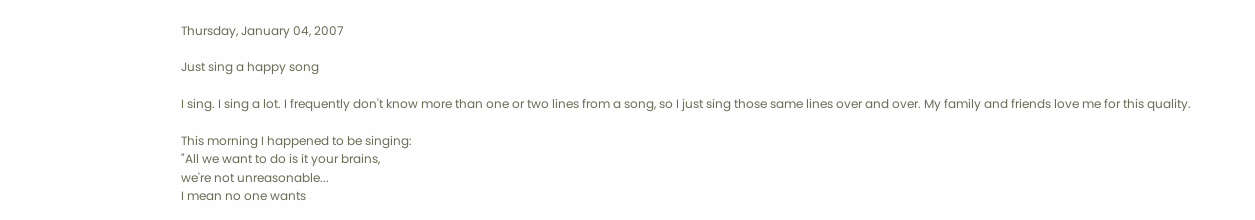Thursday, January 04, 2007

Just sing a happy song

I sing. I sing a lot. I frequently don't know more than one or two lines from a song, so I just sing those same lines over and over. My family and friends love me for this quality.

This morning I happened to be singing:
"All we want to do is it your brains,
we're not unreasonable...
I mean no one wants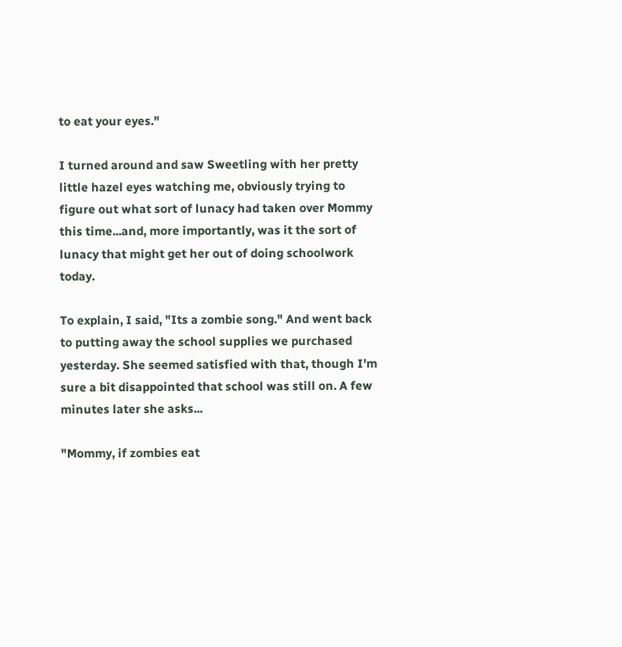to eat your eyes."

I turned around and saw Sweetling with her pretty little hazel eyes watching me, obviously trying to figure out what sort of lunacy had taken over Mommy this time...and, more importantly, was it the sort of lunacy that might get her out of doing schoolwork today.

To explain, I said, "Its a zombie song." And went back to putting away the school supplies we purchased yesterday. She seemed satisfied with that, though I'm sure a bit disappointed that school was still on. A few minutes later she asks...

"Mommy, if zombies eat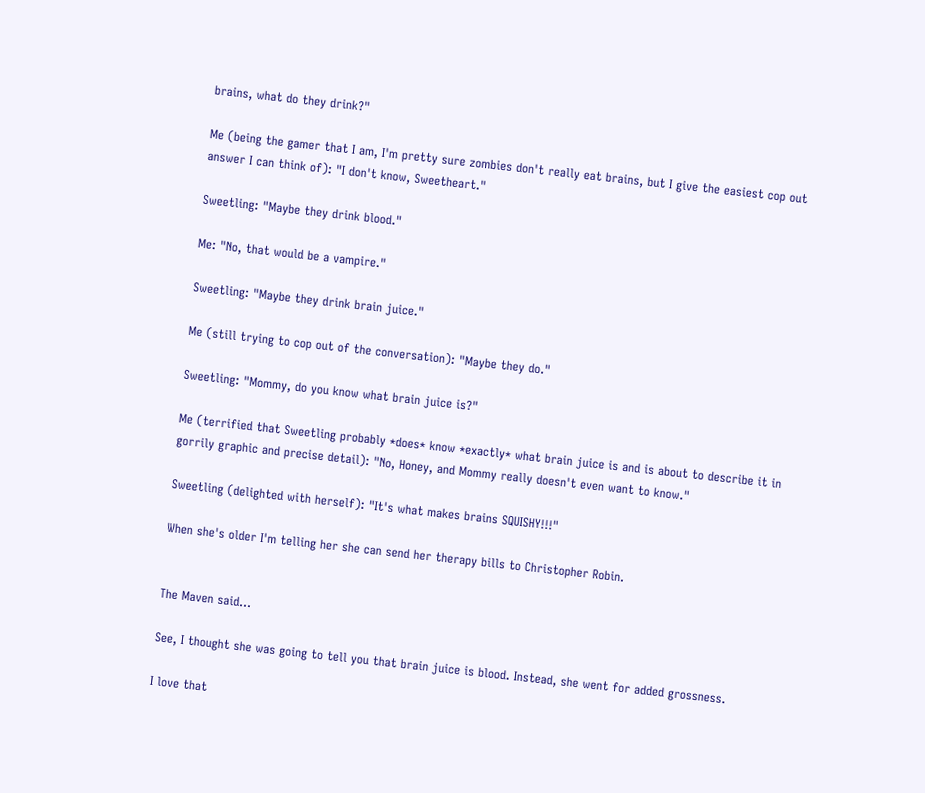brains, what do they drink?"

Me (being the gamer that I am, I'm pretty sure zombies don't really eat brains, but I give the easiest cop out answer I can think of): "I don't know, Sweetheart."

Sweetling: "Maybe they drink blood."

Me: "No, that would be a vampire."

Sweetling: "Maybe they drink brain juice."

Me (still trying to cop out of the conversation): "Maybe they do."

Sweetling: "Mommy, do you know what brain juice is?"

Me (terrified that Sweetling probably *does* know *exactly* what brain juice is and is about to describe it in gorrily graphic and precise detail): "No, Honey, and Mommy really doesn't even want to know."

Sweetling (delighted with herself): "It's what makes brains SQUISHY!!!"

When she's older I'm telling her she can send her therapy bills to Christopher Robin.


The Maven said...

See, I thought she was going to tell you that brain juice is blood. Instead, she went for added grossness.

I love that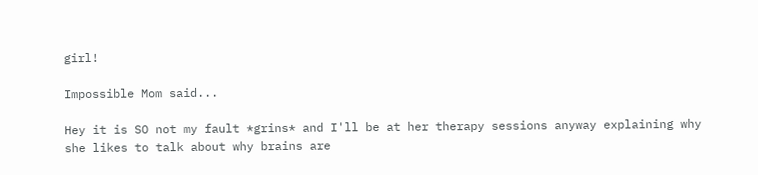girl!

Impossible Mom said...

Hey it is SO not my fault *grins* and I'll be at her therapy sessions anyway explaining why she likes to talk about why brains are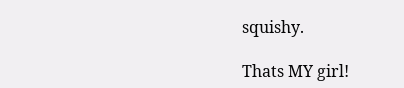squishy.

Thats MY girl!